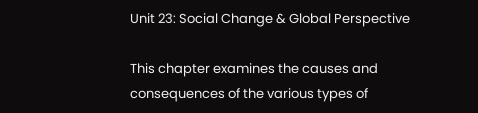Unit 23: Social Change & Global Perspective

This chapter examines the causes and consequences of the various types of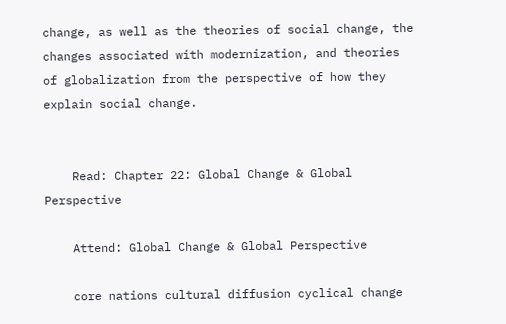change, as well as the theories of social change, the changes associated with modernization, and theories of globalization from the perspective of how they explain social change.


    Read: Chapter 22: Global Change & Global Perspective

    Attend: Global Change & Global Perspective

    core nations cultural diffusion cyclical change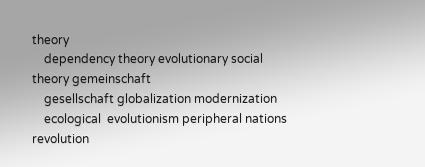theory
    dependency theory evolutionary social theory gemeinschaft
    gesellschaft globalization modernization
    ecological  evolutionism peripheral nations revolution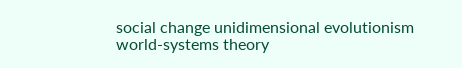social change unidimensional evolutionism world-systems theory